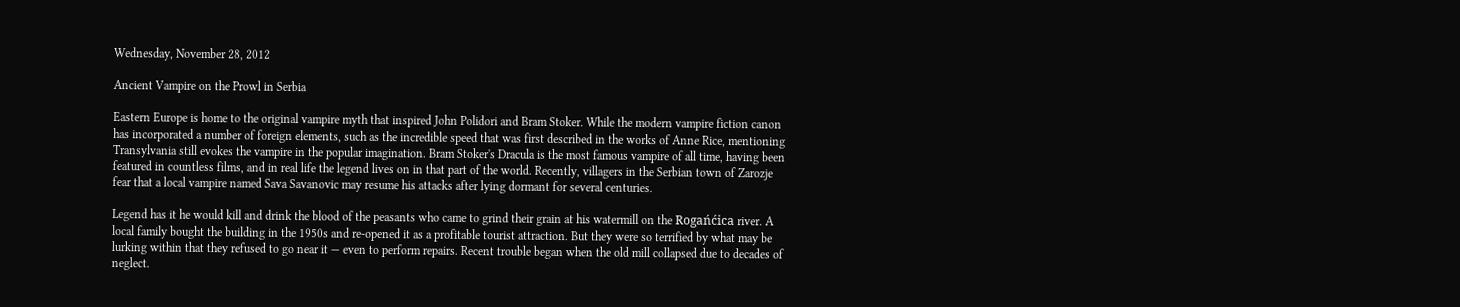Wednesday, November 28, 2012

Ancient Vampire on the Prowl in Serbia

Eastern Europe is home to the original vampire myth that inspired John Polidori and Bram Stoker. While the modern vampire fiction canon has incorporated a number of foreign elements, such as the incredible speed that was first described in the works of Anne Rice, mentioning Transylvania still evokes the vampire in the popular imagination. Bram Stoker's Dracula is the most famous vampire of all time, having been featured in countless films, and in real life the legend lives on in that part of the world. Recently, villagers in the Serbian town of Zarozje fear that a local vampire named Sava Savanovic may resume his attacks after lying dormant for several centuries.

Legend has it he would kill and drink the blood of the peasants who came to grind their grain at his watermill on the Rogańćica river. A local family bought the building in the 1950s and re-opened it as a profitable tourist attraction. But they were so terrified by what may be lurking within that they refused to go near it — even to perform repairs. Recent trouble began when the old mill collapsed due to decades of neglect.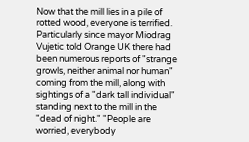Now that the mill lies in a pile of rotted wood, everyone is terrified. Particularly since mayor Miodrag Vujetic told Orange UK there had been numerous reports of "strange growls, neither animal nor human" coming from the mill, along with sightings of a "dark tall individual" standing next to the mill in the "dead of night." "People are worried, everybody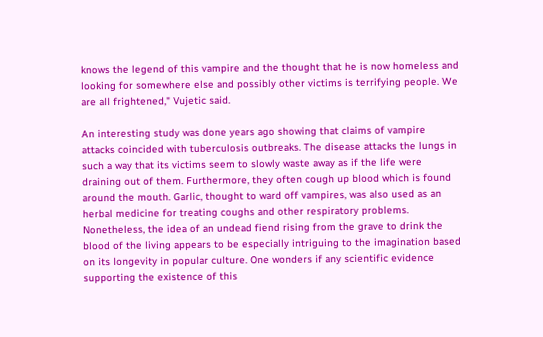knows the legend of this vampire and the thought that he is now homeless and looking for somewhere else and possibly other victims is terrifying people. We are all frightened," Vujetic said.

An interesting study was done years ago showing that claims of vampire attacks coincided with tuberculosis outbreaks. The disease attacks the lungs in such a way that its victims seem to slowly waste away as if the life were draining out of them. Furthermore, they often cough up blood which is found around the mouth. Garlic, thought to ward off vampires, was also used as an herbal medicine for treating coughs and other respiratory problems. Nonetheless, the idea of an undead fiend rising from the grave to drink the blood of the living appears to be especially intriguing to the imagination based on its longevity in popular culture. One wonders if any scientific evidence supporting the existence of this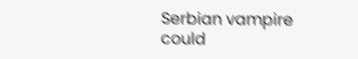Serbian vampire could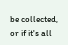be collected, or if it's all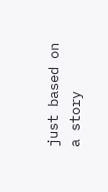just based on a story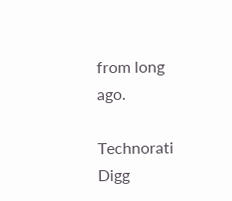from long ago.

Technorati Digg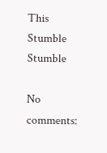This Stumble Stumble

No comments: